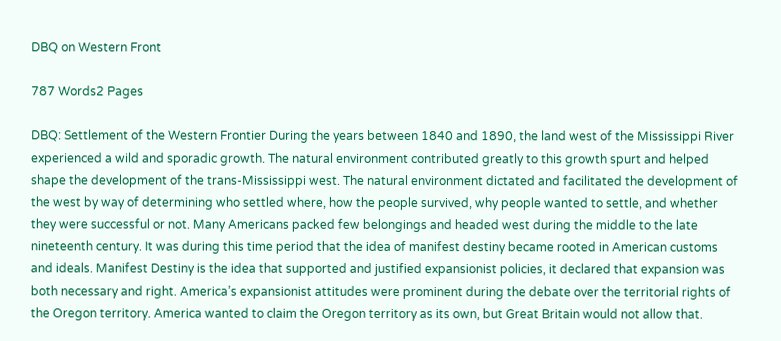DBQ on Western Front

787 Words2 Pages

DBQ: Settlement of the Western Frontier During the years between 1840 and 1890, the land west of the Mississippi River experienced a wild and sporadic growth. The natural environment contributed greatly to this growth spurt and helped shape the development of the trans-Mississippi west. The natural environment dictated and facilitated the development of the west by way of determining who settled where, how the people survived, why people wanted to settle, and whether they were successful or not. Many Americans packed few belongings and headed west during the middle to the late nineteenth century. It was during this time period that the idea of manifest destiny became rooted in American customs and ideals. Manifest Destiny is the idea that supported and justified expansionist policies, it declared that expansion was both necessary and right. America’s expansionist attitudes were prominent during the debate over the territorial rights of the Oregon territory. America wanted to claim the Oregon territory as its own, but Great Britain would not allow that.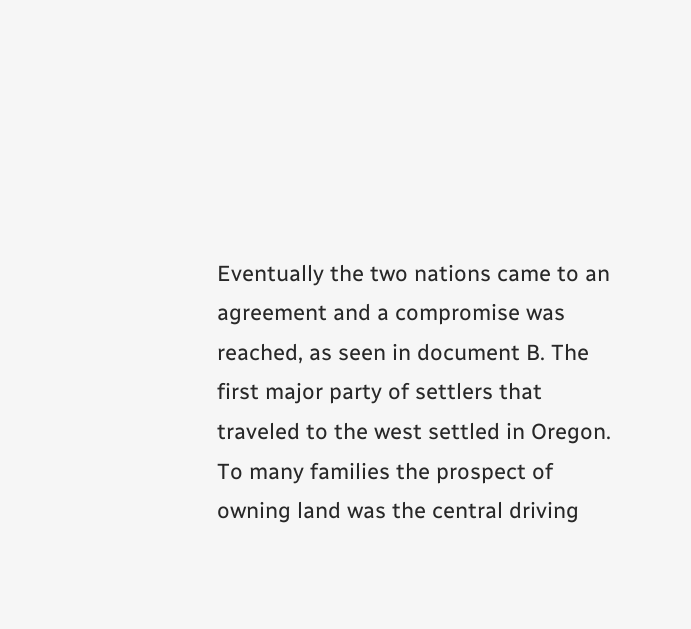Eventually the two nations came to an agreement and a compromise was reached, as seen in document B. The first major party of settlers that traveled to the west settled in Oregon. To many families the prospect of owning land was the central driving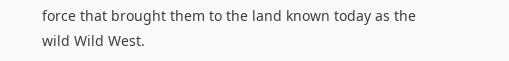force that brought them to the land known today as the wild Wild West.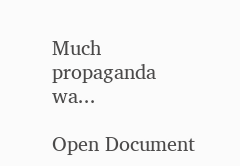Much propaganda wa...

Open Document